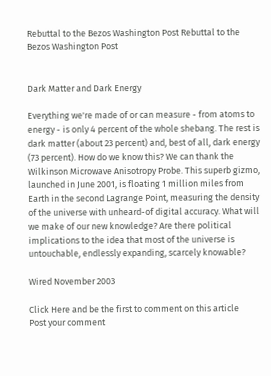Rebuttal to the Bezos Washington Post Rebuttal to the Bezos Washington Post


Dark Matter and Dark Energy

Everything we're made of or can measure - from atoms to energy - is only 4 percent of the whole shebang. The rest is dark matter (about 23 percent) and, best of all, dark energy (73 percent). How do we know this? We can thank the Wilkinson Microwave Anisotropy Probe. This superb gizmo, launched in June 2001, is floating 1 million miles from Earth in the second Lagrange Point, measuring the density of the universe with unheard-of digital accuracy. What will we make of our new knowledge? Are there political implications to the idea that most of the universe is untouchable, endlessly expanding, scarcely knowable?

Wired November 2003

Click Here and be the first to comment on this article
Post your comment